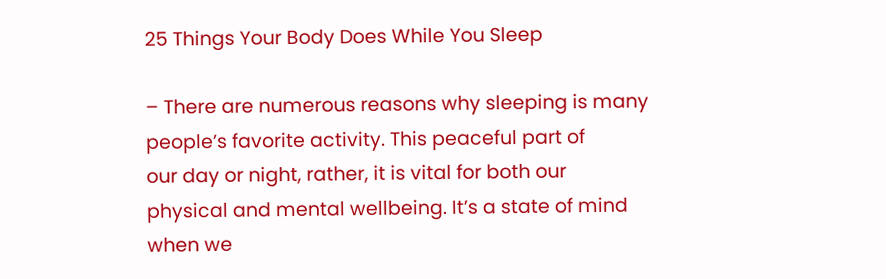25 Things Your Body Does While You Sleep

– There are numerous reasons why sleeping is many people’s favorite activity. This peaceful part of
our day or night, rather, it is vital for both our
physical and mental wellbeing. It’s a state of mind
when we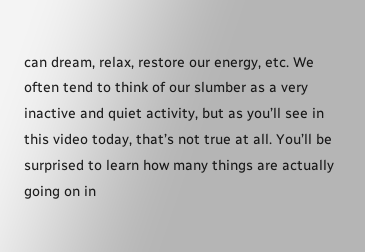can dream, relax, restore our energy, etc. We often tend to think of our slumber as a very inactive and quiet activity, but as you’ll see in this video today, that’s not true at all. You’ll be surprised to learn how many things are actually
going on in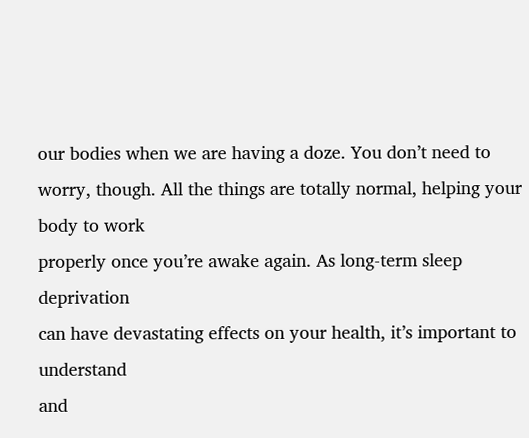our bodies when we are having a doze. You don’t need to worry, though. All the things are totally normal, helping your body to work
properly once you’re awake again. As long-term sleep deprivation
can have devastating effects on your health, it’s important to understand
and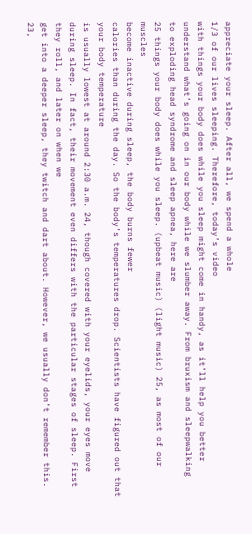appreciate your sleep. After all, we spend a whole
1/3 of our lives sleeping. Therefore, today’s video
with things your body does while you sleep might come in handy, as it’ll help you better
understand what’s going on in our body while we slumber away. From bruxism and sleepwalking
to exploding head syndrome and sleep apnea, here are
25 things your body does while you sleep. (upbeat music) (light music) 25, as most of our muscles
become inactive during sleep, the body burns fewer
calories than during the day. So the body’s temperatures drop. Scientists have figured out that your body temperature
is usually lowest at around 2:30 a.m. 24, though covered with your eyelids, your eyes move during sleep. In fact, their movement even differs with the particular stages of sleep. First they roll, and later on when we
get into a deeper sleep, they twitch and dart about. However, we usually don’t remember this. 23,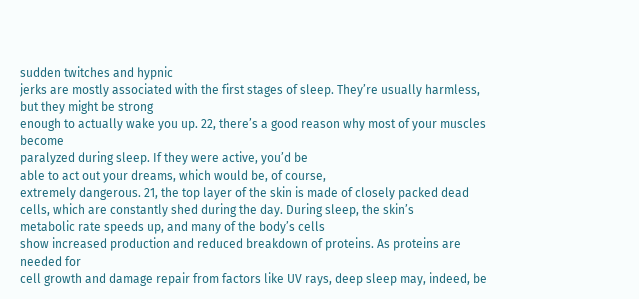sudden twitches and hypnic
jerks are mostly associated with the first stages of sleep. They’re usually harmless, but they might be strong
enough to actually wake you up. 22, there’s a good reason why most of your muscles become
paralyzed during sleep. If they were active, you’d be
able to act out your dreams, which would be, of course,
extremely dangerous. 21, the top layer of the skin is made of closely packed dead cells, which are constantly shed during the day. During sleep, the skin’s
metabolic rate speeds up, and many of the body’s cells
show increased production and reduced breakdown of proteins. As proteins are needed for
cell growth and damage repair from factors like UV rays, deep sleep may, indeed, be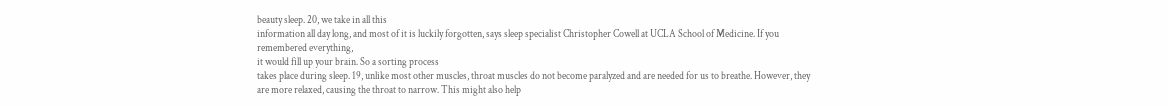beauty sleep. 20, we take in all this
information all day long, and most of it is luckily forgotten, says sleep specialist Christopher Cowell at UCLA School of Medicine. If you remembered everything,
it would fill up your brain. So a sorting process
takes place during sleep. 19, unlike most other muscles, throat muscles do not become paralyzed and are needed for us to breathe. However, they are more relaxed, causing the throat to narrow. This might also help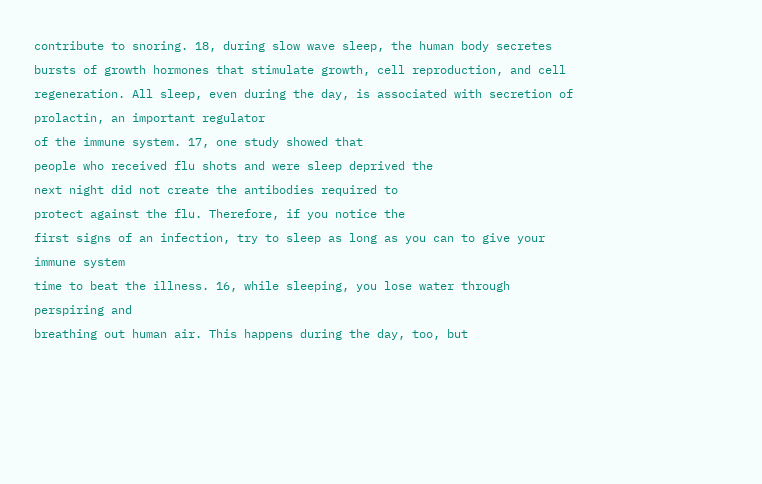contribute to snoring. 18, during slow wave sleep, the human body secretes
bursts of growth hormones that stimulate growth, cell reproduction, and cell regeneration. All sleep, even during the day, is associated with secretion of prolactin, an important regulator
of the immune system. 17, one study showed that
people who received flu shots and were sleep deprived the
next night did not create the antibodies required to
protect against the flu. Therefore, if you notice the
first signs of an infection, try to sleep as long as you can to give your immune system
time to beat the illness. 16, while sleeping, you lose water through perspiring and
breathing out human air. This happens during the day, too, but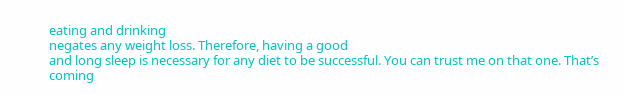eating and drinking
negates any weight loss. Therefore, having a good
and long sleep is necessary for any diet to be successful. You can trust me on that one. That’s coming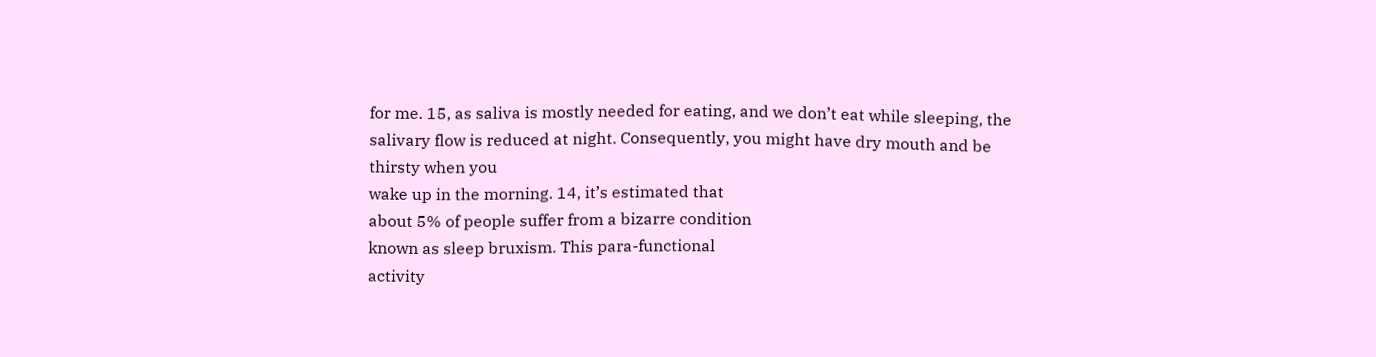for me. 15, as saliva is mostly needed for eating, and we don’t eat while sleeping, the salivary flow is reduced at night. Consequently, you might have dry mouth and be thirsty when you
wake up in the morning. 14, it’s estimated that
about 5% of people suffer from a bizarre condition
known as sleep bruxism. This para-functional
activity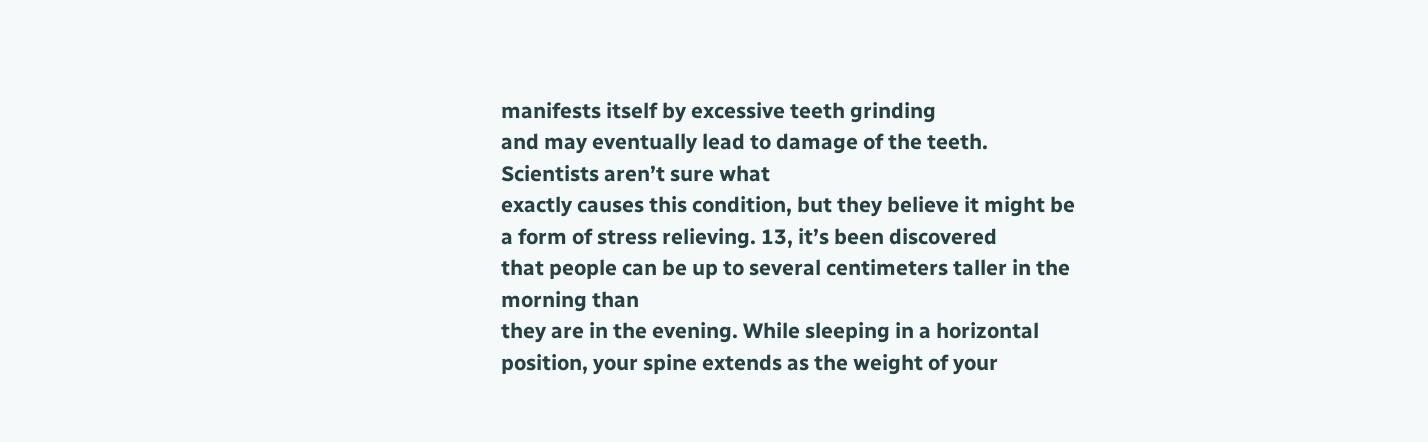manifests itself by excessive teeth grinding
and may eventually lead to damage of the teeth. Scientists aren’t sure what
exactly causes this condition, but they believe it might be
a form of stress relieving. 13, it’s been discovered
that people can be up to several centimeters taller in the morning than
they are in the evening. While sleeping in a horizontal position, your spine extends as the weight of your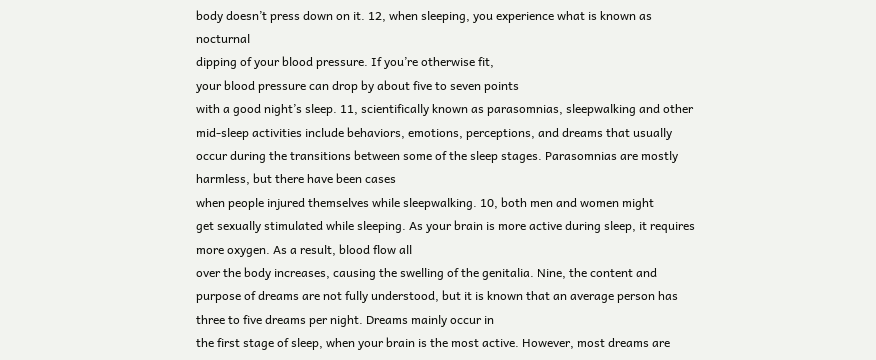body doesn’t press down on it. 12, when sleeping, you experience what is known as nocturnal
dipping of your blood pressure. If you’re otherwise fit,
your blood pressure can drop by about five to seven points
with a good night’s sleep. 11, scientifically known as parasomnias, sleepwalking and other
mid-sleep activities include behaviors, emotions, perceptions, and dreams that usually
occur during the transitions between some of the sleep stages. Parasomnias are mostly harmless, but there have been cases
when people injured themselves while sleepwalking. 10, both men and women might
get sexually stimulated while sleeping. As your brain is more active during sleep, it requires more oxygen. As a result, blood flow all
over the body increases, causing the swelling of the genitalia. Nine, the content and purpose of dreams are not fully understood, but it is known that an average person has
three to five dreams per night. Dreams mainly occur in
the first stage of sleep, when your brain is the most active. However, most dreams are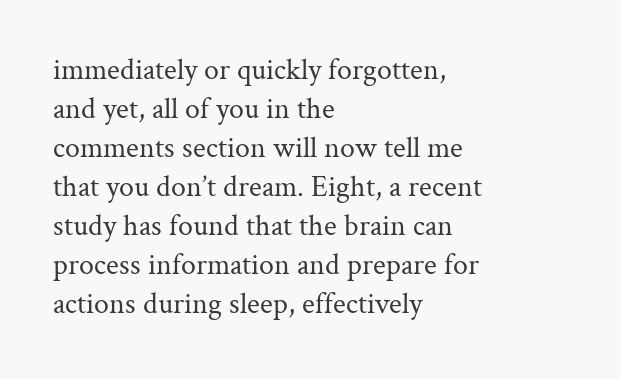immediately or quickly forgotten, and yet, all of you in the
comments section will now tell me that you don’t dream. Eight, a recent study has found that the brain can process information and prepare for actions during sleep, effectively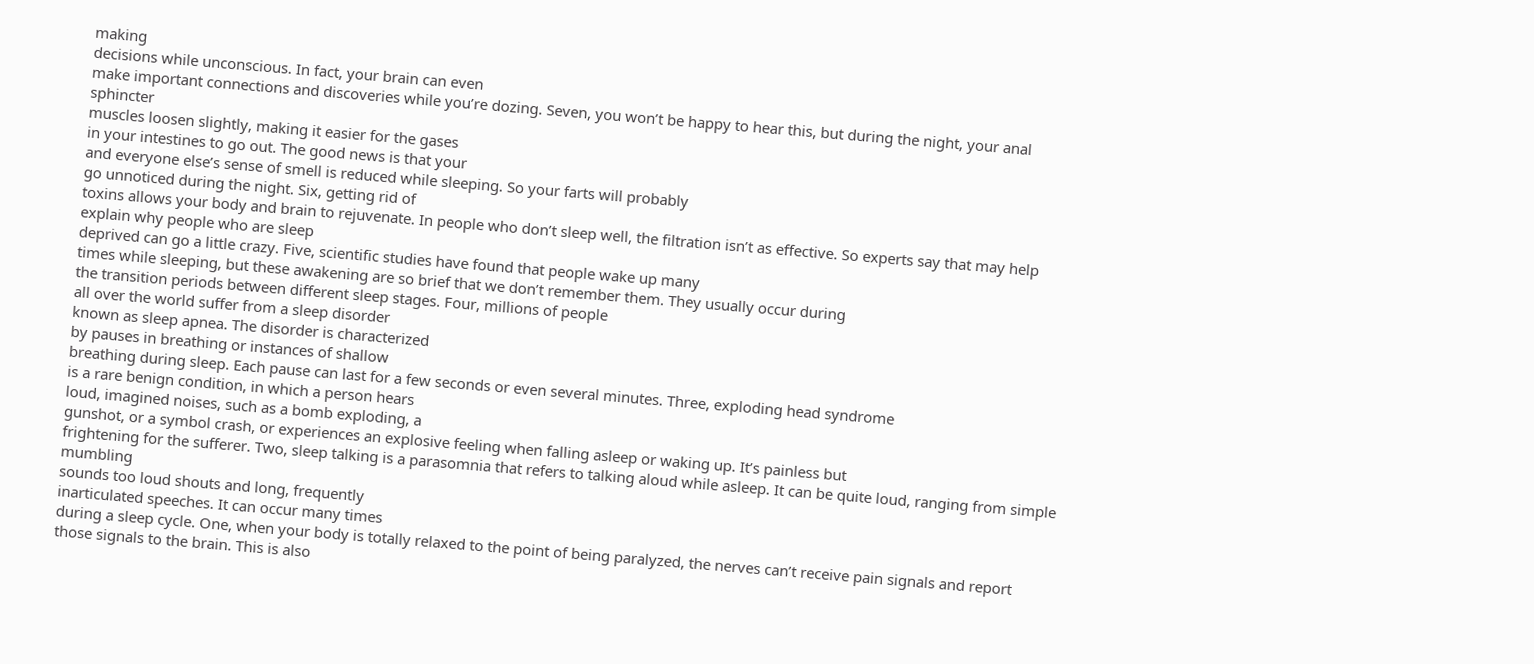making
decisions while unconscious. In fact, your brain can even
make important connections and discoveries while you’re dozing. Seven, you won’t be happy to hear this, but during the night, your anal sphincter
muscles loosen slightly, making it easier for the gases
in your intestines to go out. The good news is that your
and everyone else’s sense of smell is reduced while sleeping. So your farts will probably
go unnoticed during the night. Six, getting rid of
toxins allows your body and brain to rejuvenate. In people who don’t sleep well, the filtration isn’t as effective. So experts say that may help explain why people who are sleep
deprived can go a little crazy. Five, scientific studies have found that people wake up many
times while sleeping, but these awakening are so brief that we don’t remember them. They usually occur during
the transition periods between different sleep stages. Four, millions of people
all over the world suffer from a sleep disorder
known as sleep apnea. The disorder is characterized
by pauses in breathing or instances of shallow
breathing during sleep. Each pause can last for a few seconds or even several minutes. Three, exploding head syndrome
is a rare benign condition, in which a person hears
loud, imagined noises, such as a bomb exploding, a
gunshot, or a symbol crash, or experiences an explosive feeling when falling asleep or waking up. It’s painless but
frightening for the sufferer. Two, sleep talking is a parasomnia that refers to talking aloud while asleep. It can be quite loud, ranging from simple mumbling
sounds too loud shouts and long, frequently
inarticulated speeches. It can occur many times
during a sleep cycle. One, when your body is totally relaxed to the point of being paralyzed, the nerves can’t receive pain signals and report those signals to the brain. This is also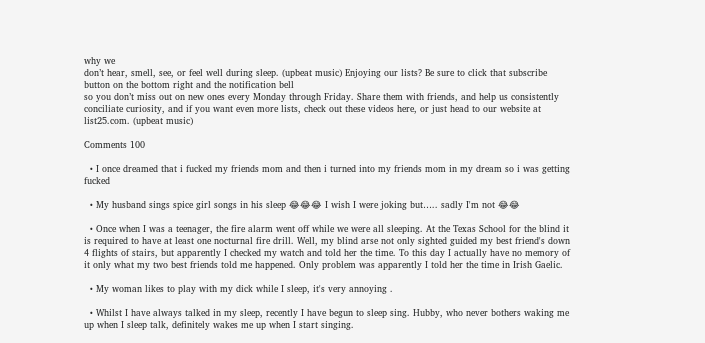why we
don’t hear, smell, see, or feel well during sleep. (upbeat music) Enjoying our lists? Be sure to click that subscribe
button on the bottom right and the notification bell
so you don’t miss out on new ones every Monday through Friday. Share them with friends, and help us consistently
conciliate curiosity, and if you want even more lists, check out these videos here, or just head to our website at list25.com. (upbeat music)

Comments 100

  • I once dreamed that i fucked my friends mom and then i turned into my friends mom in my dream so i was getting fucked

  • My husband sings spice girl songs in his sleep 😂😂😂 I wish I were joking but….. sadly I'm not 😂😂

  • Once when I was a teenager, the fire alarm went off while we were all sleeping. At the Texas School for the blind it is required to have at least one nocturnal fire drill. Well, my blind arse not only sighted guided my best friend's down 4 flights of stairs, but apparently I checked my watch and told her the time. To this day I actually have no memory of it only what my two best friends told me happened. Only problem was apparently I told her the time in Irish Gaelic.

  • My woman likes to play with my dick while I sleep, it's very annoying .

  • Whilst I have always talked in my sleep, recently I have begun to sleep sing. Hubby, who never bothers waking me up when I sleep talk, definitely wakes me up when I start singing.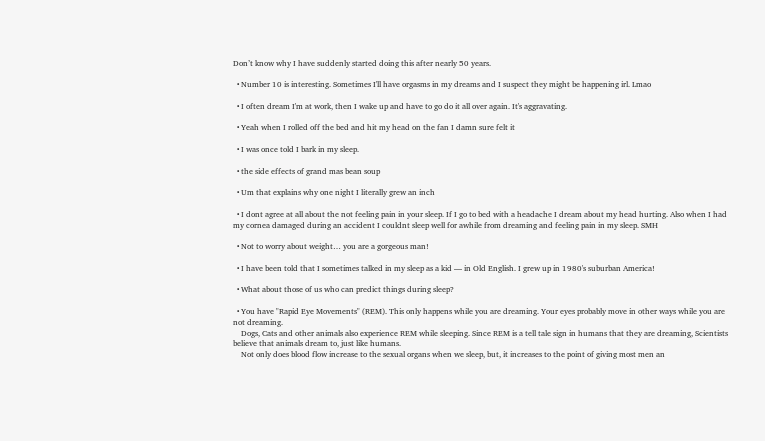Don’t know why I have suddenly started doing this after nearly 50 years.

  • Number 10 is interesting. Sometimes I'll have orgasms in my dreams and I suspect they might be happening irl. Lmao

  • I often dream I'm at work, then I wake up and have to go do it all over again. It's aggravating.

  • Yeah when I rolled off the bed and hit my head on the fan I damn sure felt it

  • I was once told I bark in my sleep.

  • the side effects of grand mas bean soup

  • Um that explains why one night I literally grew an inch

  • I dont agree at all about the not feeling pain in your sleep. If I go to bed with a headache I dream about my head hurting. Also when I had my cornea damaged during an accident I couldnt sleep well for awhile from dreaming and feeling pain in my sleep. SMH

  • Not to worry about weight… you are a gorgeous man!

  • I have been told that I sometimes talked in my sleep as a kid — in Old English. I grew up in 1980's suburban America!

  • What about those of us who can predict things during sleep?

  • You have "Rapid Eye Movements" (REM). This only happens while you are dreaming. Your eyes probably move in other ways while you are not dreaming.
    Dogs, Cats and other animals also experience REM while sleeping. Since REM is a tell tale sign in humans that they are dreaming, Scientists believe that animals dream to, just like humans.
    Not only does blood flow increase to the sexual organs when we sleep, but, it increases to the point of giving most men an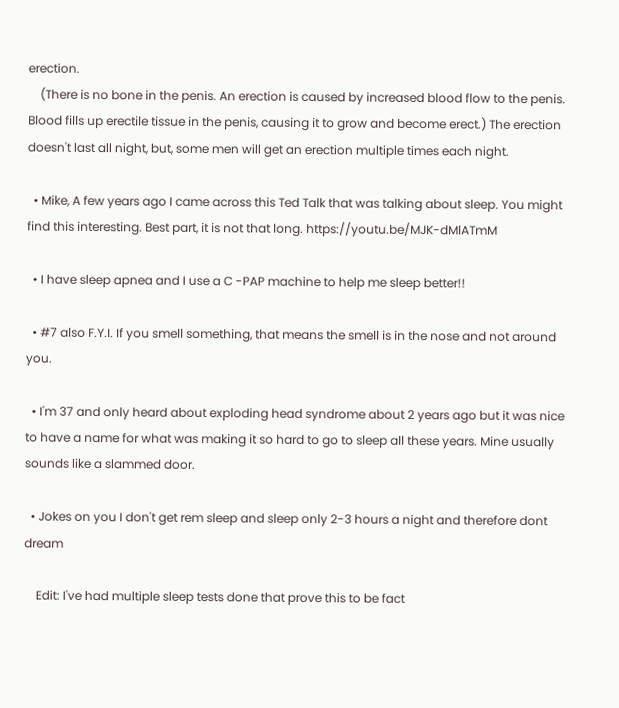erection.
    (There is no bone in the penis. An erection is caused by increased blood flow to the penis. Blood fills up erectile tissue in the penis, causing it to grow and become erect.) The erection doesn't last all night, but, some men will get an erection multiple times each night.

  • Mike, A few years ago I came across this Ted Talk that was talking about sleep. You might find this interesting. Best part, it is not that long. https://youtu.be/MJK-dMlATmM

  • I have sleep apnea and I use a C -PAP machine to help me sleep better!!

  • #7 also F.Y.I. If you smell something, that means the smell is in the nose and not around you.

  • I'm 37 and only heard about exploding head syndrome about 2 years ago but it was nice to have a name for what was making it so hard to go to sleep all these years. Mine usually sounds like a slammed door.

  • Jokes on you I don't get rem sleep and sleep only 2-3 hours a night and therefore dont dream

    Edit: I've had multiple sleep tests done that prove this to be fact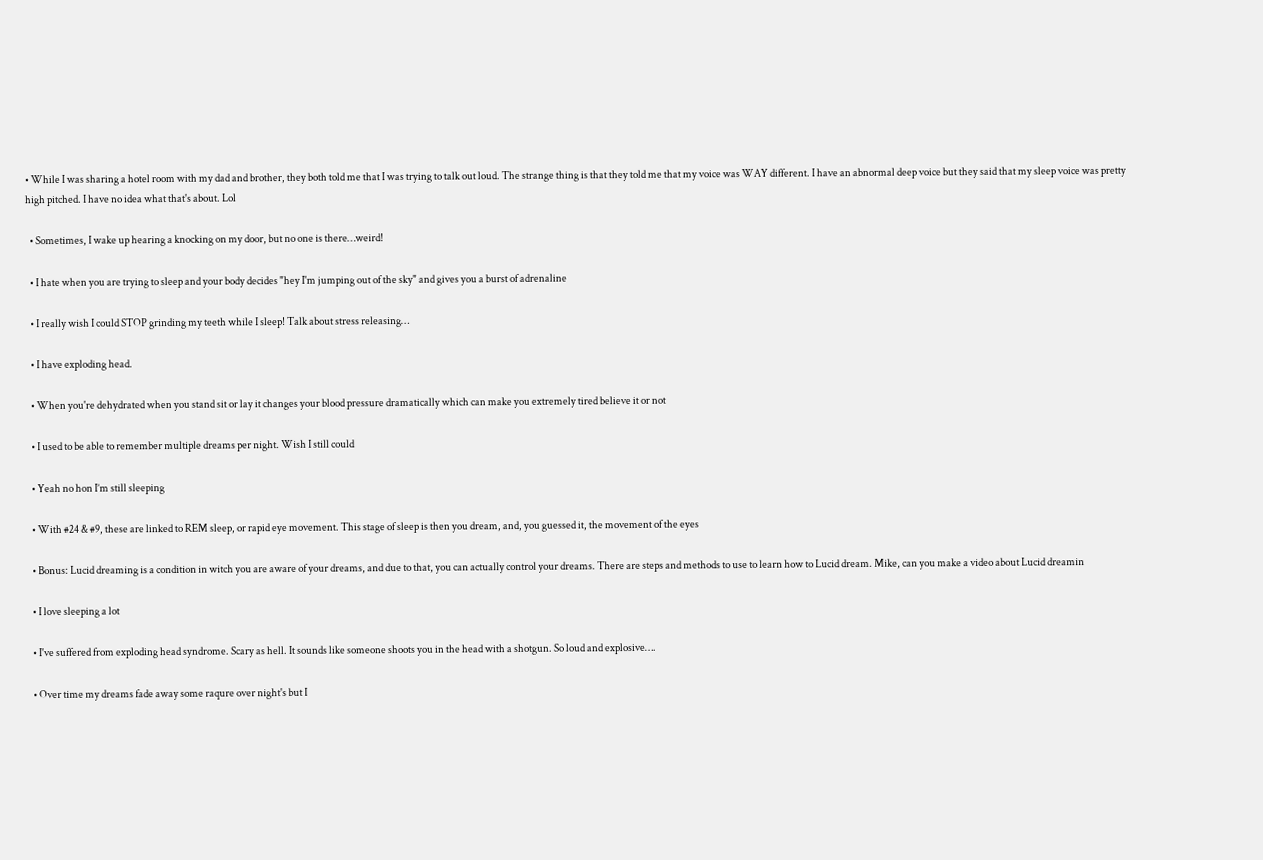• While I was sharing a hotel room with my dad and brother, they both told me that I was trying to talk out loud. The strange thing is that they told me that my voice was WAY different. I have an abnormal deep voice but they said that my sleep voice was pretty high pitched. I have no idea what that's about. Lol

  • Sometimes, I wake up hearing a knocking on my door, but no one is there…weird!

  • I hate when you are trying to sleep and your body decides "hey I'm jumping out of the sky" and gives you a burst of adrenaline

  • I really wish I could STOP grinding my teeth while I sleep! Talk about stress releasing…

  • I have exploding head.

  • When you're dehydrated when you stand sit or lay it changes your blood pressure dramatically which can make you extremely tired believe it or not

  • I used to be able to remember multiple dreams per night. Wish I still could

  • Yeah no hon I’m still sleeping

  • With #24 & #9, these are linked to REM sleep, or rapid eye movement. This stage of sleep is then you dream, and, you guessed it, the movement of the eyes

  • Bonus: Lucid dreaming is a condition in witch you are aware of your dreams, and due to that, you can actually control your dreams. There are steps and methods to use to learn how to Lucid dream. Mike, can you make a video about Lucid dreamin

  • I love sleeping a lot

  • I've suffered from exploding head syndrome. Scary as hell. It sounds like someone shoots you in the head with a shotgun. So loud and explosive….

  • Over time my dreams fade away some raqure over night's but I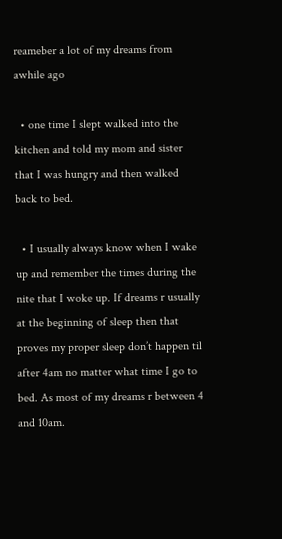reameber a lot of my dreams from awhile ago

  • one time I slept walked into the kitchen and told my mom and sister that I was hungry and then walked back to bed.

  • I usually always know when I wake up and remember the times during the nite that I woke up. If dreams r usually at the beginning of sleep then that proves my proper sleep don’t happen til after 4am no matter what time I go to bed. As most of my dreams r between 4 and 10am.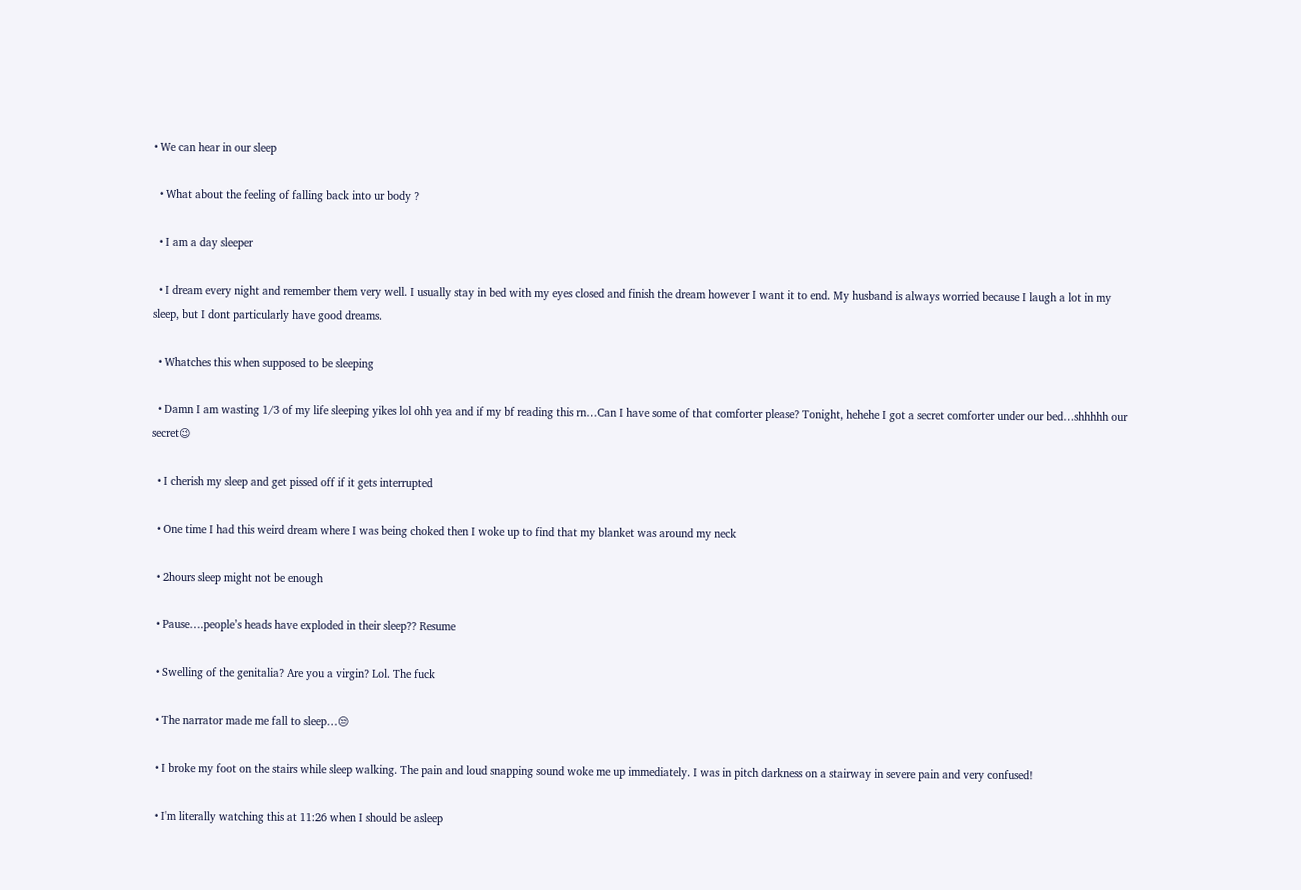• We can hear in our sleep

  • What about the feeling of falling back into ur body ?

  • I am a day sleeper

  • I dream every night and remember them very well. I usually stay in bed with my eyes closed and finish the dream however I want it to end. My husband is always worried because I laugh a lot in my sleep, but I dont particularly have good dreams.

  • Whatches this when supposed to be sleeping

  • Damn I am wasting 1/3 of my life sleeping yikes lol ohh yea and if my bf reading this rn…Can I have some of that comforter please? Tonight, hehehe I got a secret comforter under our bed…shhhhh our secret😉

  • I cherish my sleep and get pissed off if it gets interrupted

  • One time I had this weird dream where I was being choked then I woke up to find that my blanket was around my neck

  • 2hours sleep might not be enough

  • Pause….people’s heads have exploded in their sleep?? Resume

  • Swelling of the genitalia? Are you a virgin? Lol. The fuck

  • The narrator made me fall to sleep…😒

  • I broke my foot on the stairs while sleep walking. The pain and loud snapping sound woke me up immediately. I was in pitch darkness on a stairway in severe pain and very confused!

  • I'm literally watching this at 11:26 when I should be asleep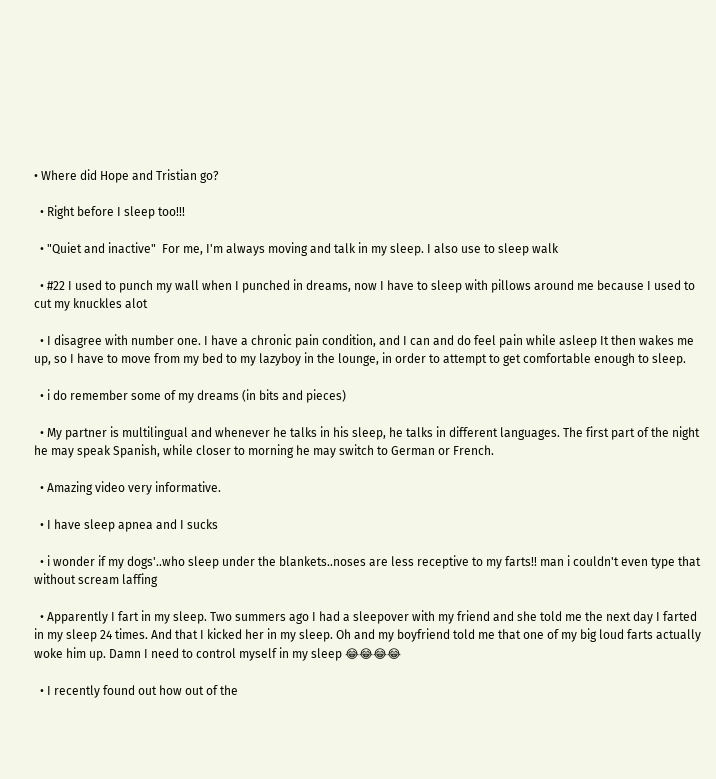• Where did Hope and Tristian go?

  • Right before I sleep too!!!

  • "Quiet and inactive"  For me, I'm always moving and talk in my sleep. I also use to sleep walk

  • #22 I used to punch my wall when I punched in dreams, now I have to sleep with pillows around me because I used to cut my knuckles alot

  • I disagree with number one. I have a chronic pain condition, and I can and do feel pain while asleep It then wakes me up, so I have to move from my bed to my lazyboy in the lounge, in order to attempt to get comfortable enough to sleep.

  • i do remember some of my dreams (in bits and pieces)

  • My partner is multilingual and whenever he talks in his sleep, he talks in different languages. The first part of the night he may speak Spanish, while closer to morning he may switch to German or French.

  • Amazing video very informative.

  • I have sleep apnea and I sucks

  • i wonder if my dogs'..who sleep under the blankets..noses are less receptive to my farts!! man i couldn't even type that without scream laffing

  • Apparently I fart in my sleep. Two summers ago I had a sleepover with my friend and she told me the next day I farted in my sleep 24 times. And that I kicked her in my sleep. Oh and my boyfriend told me that one of my big loud farts actually woke him up. Damn I need to control myself in my sleep 😂😂😂😂

  • I recently found out how out of the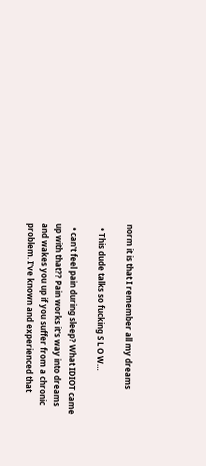norm it is that I remember all my dreams

  • This dude talks so fucking S L O W…

  • can't feel pain during sleep? What IDIOT came up with that?? Pain works it's way into dreams and wakes you up if you suffer from a chronic problem. I've known and experienced that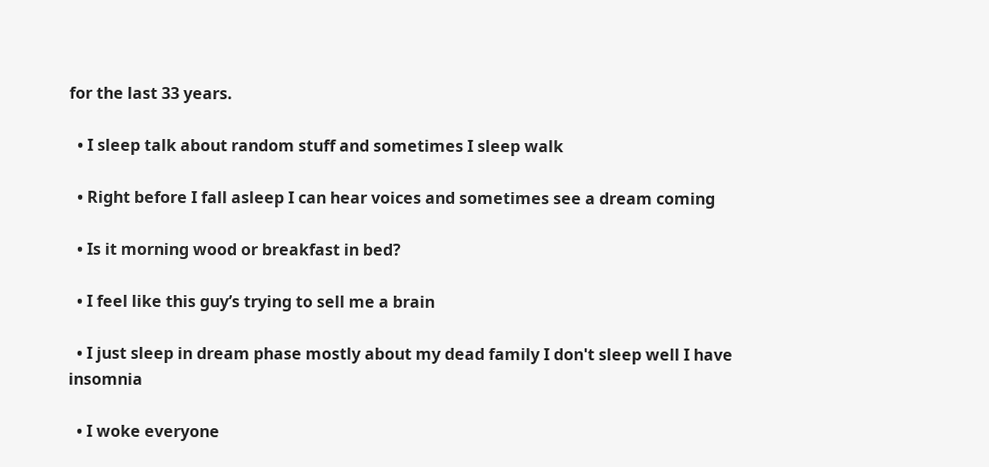for the last 33 years.

  • I sleep talk about random stuff and sometimes I sleep walk

  • Right before I fall asleep I can hear voices and sometimes see a dream coming

  • Is it morning wood or breakfast in bed?

  • I feel like this guy’s trying to sell me a brain

  • I just sleep in dream phase mostly about my dead family I don't sleep well I have insomnia

  • I woke everyone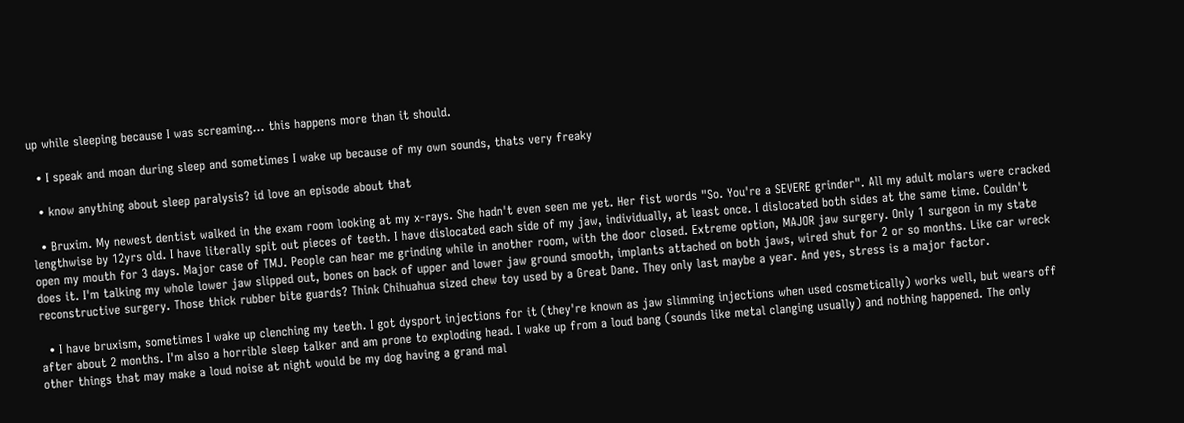up while sleeping because I was screaming… this happens more than it should.

  • I speak and moan during sleep and sometimes I wake up because of my own sounds, thats very freaky

  • know anything about sleep paralysis? id love an episode about that

  • Bruxim. My newest dentist walked in the exam room looking at my x-rays. She hadn't even seen me yet. Her fist words "So. You're a SEVERE grinder". All my adult molars were cracked lengthwise by 12yrs old. I have literally spit out pieces of teeth. I have dislocated each side of my jaw, individually, at least once. I dislocated both sides at the same time. Couldn't open my mouth for 3 days. Major case of TMJ. People can hear me grinding while in another room, with the door closed. Extreme option, MAJOR jaw surgery. Only 1 surgeon in my state does it. I'm talking my whole lower jaw slipped out, bones on back of upper and lower jaw ground smooth, implants attached on both jaws, wired shut for 2 or so months. Like car wreck reconstructive surgery. Those thick rubber bite guards? Think Chihuahua sized chew toy used by a Great Dane. They only last maybe a year. And yes, stress is a major factor.

  • I have bruxism, sometimes I wake up clenching my teeth. I got dysport injections for it (they're known as jaw slimming injections when used cosmetically) works well, but wears off after about 2 months. I'm also a horrible sleep talker and am prone to exploding head. I wake up from a loud bang (sounds like metal clanging usually) and nothing happened. The only other things that may make a loud noise at night would be my dog having a grand mal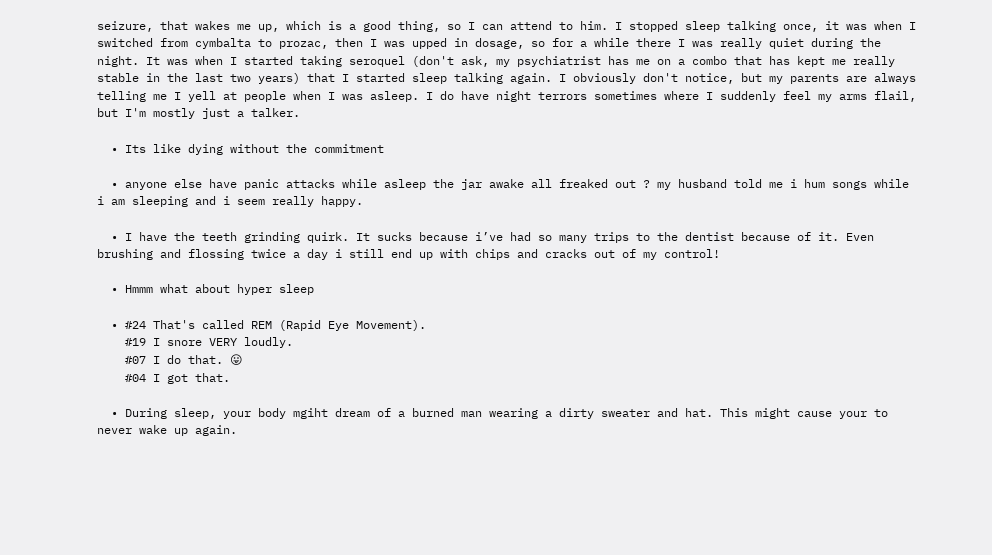seizure, that wakes me up, which is a good thing, so I can attend to him. I stopped sleep talking once, it was when I switched from cymbalta to prozac, then I was upped in dosage, so for a while there I was really quiet during the night. It was when I started taking seroquel (don't ask, my psychiatrist has me on a combo that has kept me really stable in the last two years) that I started sleep talking again. I obviously don't notice, but my parents are always telling me I yell at people when I was asleep. I do have night terrors sometimes where I suddenly feel my arms flail, but I'm mostly just a talker.

  • Its like dying without the commitment

  • anyone else have panic attacks while asleep the jar awake all freaked out ? my husband told me i hum songs while i am sleeping and i seem really happy.

  • I have the teeth grinding quirk. It sucks because i’ve had so many trips to the dentist because of it. Even brushing and flossing twice a day i still end up with chips and cracks out of my control!

  • Hmmm what about hyper sleep

  • #24 That's called REM (Rapid Eye Movement).
    #19 I snore VERY loudly.
    #07 I do that. 😛
    #04 I got that.

  • During sleep, your body mgiht dream of a burned man wearing a dirty sweater and hat. This might cause your to never wake up again.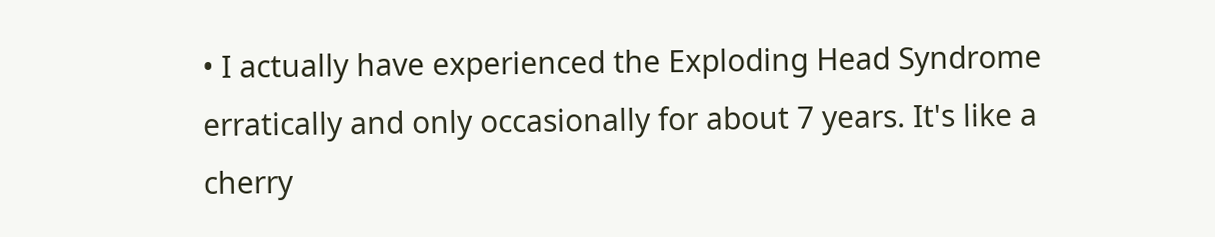• I actually have experienced the Exploding Head Syndrome erratically and only occasionally for about 7 years. It's like a cherry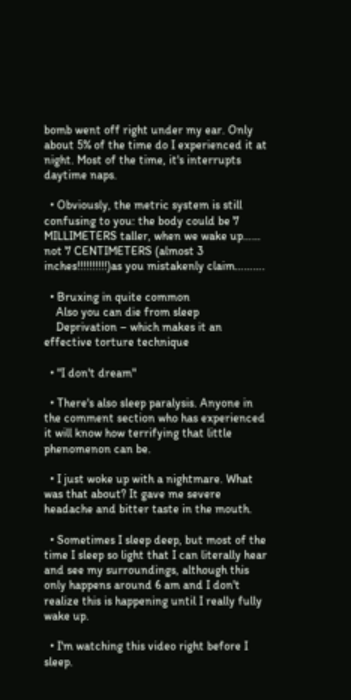bomb went off right under my ear. Only about 5% of the time do I experienced it at night. Most of the time, it's interrupts daytime naps.

  • Obviously, the metric system is still confusing to you: the body could be 7 MILLIMETERS taller, when we wake up…… not 7 CENTIMETERS (almost 3 inches!!!!!!!!!!)as you mistakenly claim……….

  • Bruxing in quite common
    Also you can die from sleep
    Deprivation – which makes it an effective torture technique

  • "I don't dream"

  • There's also sleep paralysis. Anyone in the comment section who has experienced it will know how terrifying that little phenomenon can be.

  • I just woke up with a nightmare. What was that about? It gave me severe headache and bitter taste in the mouth.

  • Sometimes I sleep deep, but most of the time I sleep so light that I can literally hear and see my surroundings, although this only happens around 6 am and I don't realize this is happening until I really fully wake up.

  • I'm watching this video right before I sleep.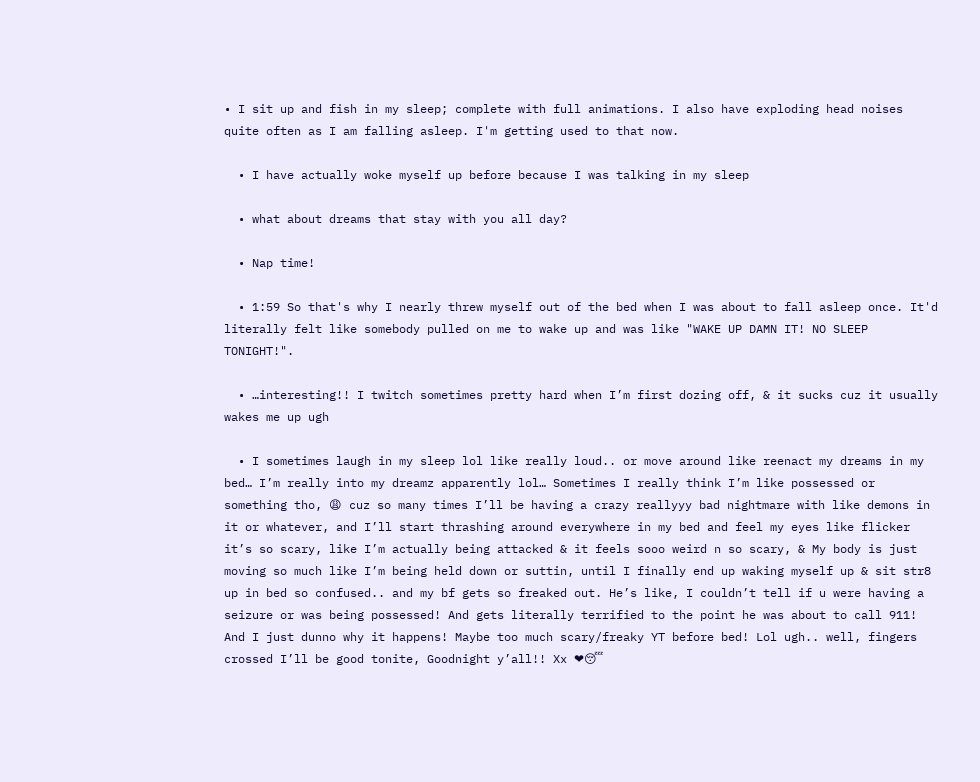• I sit up and fish in my sleep; complete with full animations. I also have exploding head noises quite often as I am falling asleep. I'm getting used to that now.

  • I have actually woke myself up before because I was talking in my sleep

  • what about dreams that stay with you all day?

  • Nap time!

  • 1:59 So that's why I nearly threw myself out of the bed when I was about to fall asleep once. It'd literally felt like somebody pulled on me to wake up and was like "WAKE UP DAMN IT! NO SLEEP TONIGHT!".

  • …interesting!! I twitch sometimes pretty hard when I’m first dozing off, & it sucks cuz it usually wakes me up ugh

  • I sometimes laugh in my sleep lol like really loud.. or move around like reenact my dreams in my bed… I’m really into my dreamz apparently lol… Sometimes I really think I’m like possessed or something tho, 😩 cuz so many times I’ll be having a crazy reallyyy bad nightmare with like demons in it or whatever, and I’ll start thrashing around everywhere in my bed and feel my eyes like flicker it’s so scary, like I’m actually being attacked & it feels sooo weird n so scary, & My body is just moving so much like I’m being held down or suttin, until I finally end up waking myself up & sit str8 up in bed so confused.. and my bf gets so freaked out. He’s like, I couldn’t tell if u were having a seizure or was being possessed! And gets literally terrified to the point he was about to call 911! And I just dunno why it happens! Maybe too much scary/freaky YT before bed! Lol ugh.. well, fingers crossed I’ll be good tonite, Goodnight y’all!! Xx ❤😴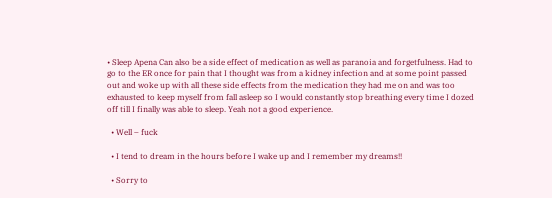• Sleep Apena Can also be a side effect of medication as well as paranoia and forgetfulness. Had to go to the ER once for pain that I thought was from a kidney infection and at some point passed out and woke up with all these side effects from the medication they had me on and was too exhausted to keep myself from fall asleep so I would constantly stop breathing every time I dozed off till I finally was able to sleep. Yeah not a good experience.

  • Well – fuck

  • I tend to dream in the hours before I wake up and I remember my dreams!!

  • Sorry to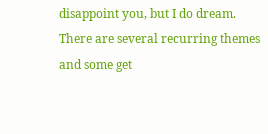disappoint you, but I do dream. There are several recurring themes and some get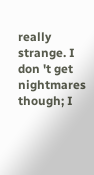really strange. I don 't get nightmares though; I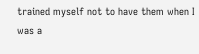trained myself not to have them when I was a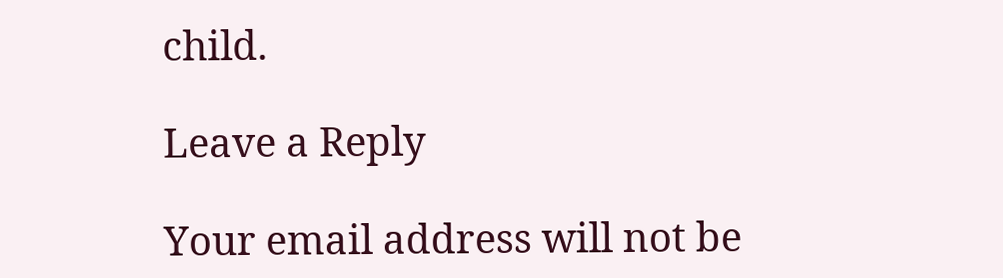child.

Leave a Reply

Your email address will not be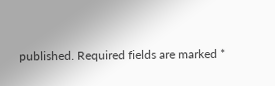published. Required fields are marked *